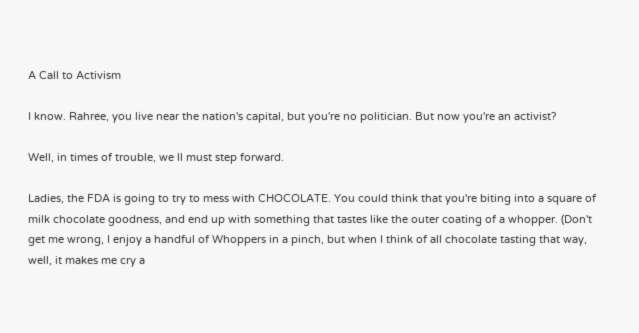A Call to Activism

I know. Rahree, you live near the nation's capital, but you're no politician. But now you're an activist?

Well, in times of trouble, we ll must step forward.

Ladies, the FDA is going to try to mess with CHOCOLATE. You could think that you're biting into a square of milk chocolate goodness, and end up with something that tastes like the outer coating of a whopper. (Don't get me wrong, I enjoy a handful of Whoppers in a pinch, but when I think of all chocolate tasting that way, well, it makes me cry a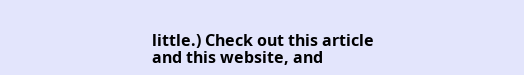little.) Check out this article and this website, and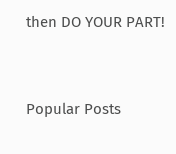then DO YOUR PART!


Popular Posts